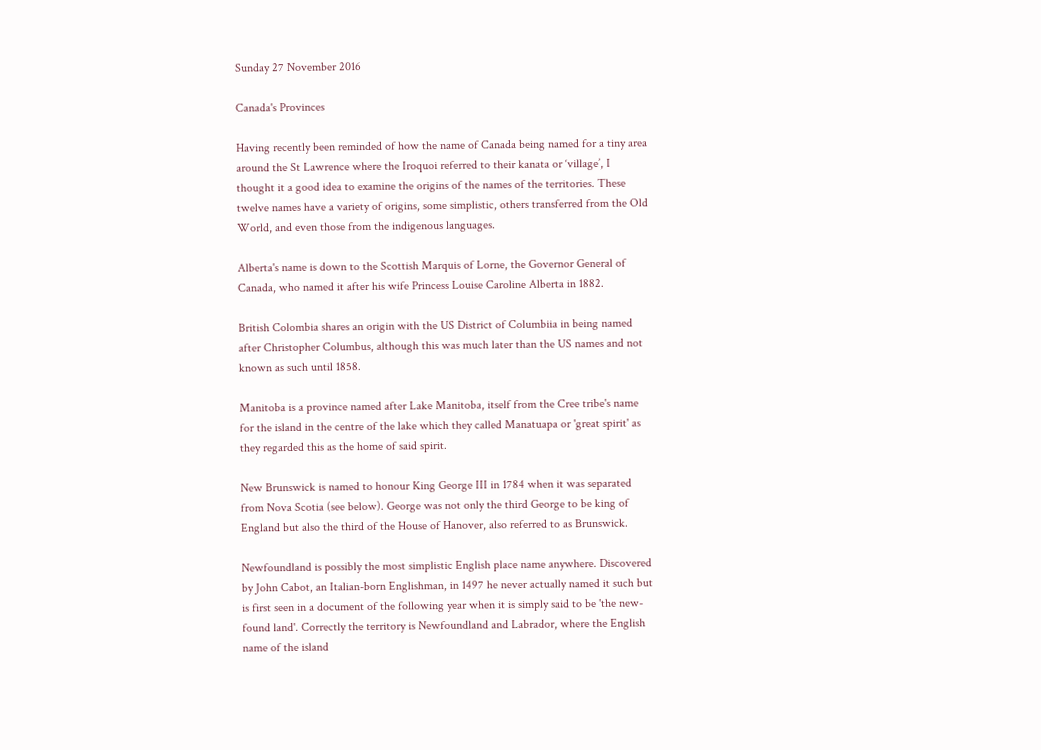Sunday 27 November 2016

Canada's Provinces

Having recently been reminded of how the name of Canada being named for a tiny area around the St Lawrence where the Iroquoi referred to their kanata or ‘village’, I thought it a good idea to examine the origins of the names of the territories. These twelve names have a variety of origins, some simplistic, others transferred from the Old World, and even those from the indigenous languages.

Alberta's name is down to the Scottish Marquis of Lorne, the Governor General of Canada, who named it after his wife Princess Louise Caroline Alberta in 1882.

British Colombia shares an origin with the US District of Columbiia in being named after Christopher Columbus, although this was much later than the US names and not known as such until 1858.

Manitoba is a province named after Lake Manitoba, itself from the Cree tribe's name for the island in the centre of the lake which they called Manatuapa or 'great spirit' as they regarded this as the home of said spirit.

New Brunswick is named to honour King George III in 1784 when it was separated from Nova Scotia (see below). George was not only the third George to be king of England but also the third of the House of Hanover, also referred to as Brunswick.

Newfoundland is possibly the most simplistic English place name anywhere. Discovered by John Cabot, an Italian-born Englishman, in 1497 he never actually named it such but is first seen in a document of the following year when it is simply said to be 'the new-found land'. Correctly the territory is Newfoundland and Labrador, where the English name of the island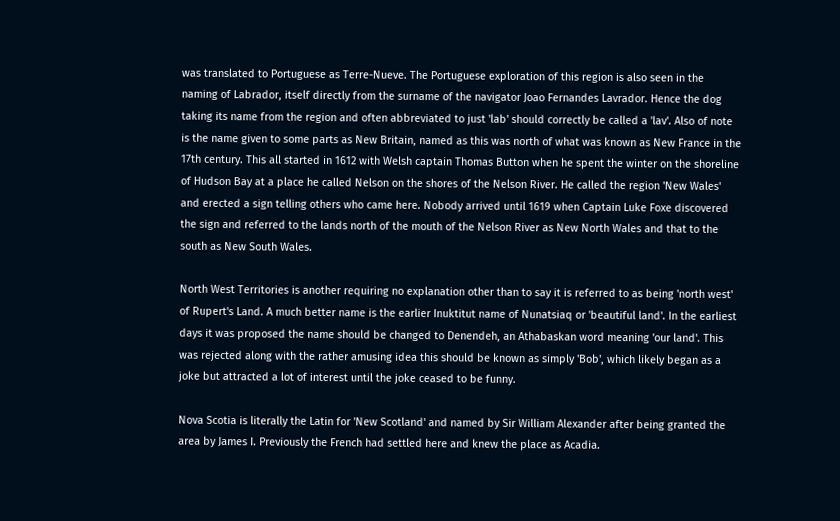was translated to Portuguese as Terre-Nueve. The Portuguese exploration of this region is also seen in the naming of Labrador, itself directly from the surname of the navigator Joao Fernandes Lavrador. Hence the dog taking its name from the region and often abbreviated to just 'lab' should correctly be called a 'lav'. Also of note is the name given to some parts as New Britain, named as this was north of what was known as New France in the 17th century. This all started in 1612 with Welsh captain Thomas Button when he spent the winter on the shoreline of Hudson Bay at a place he called Nelson on the shores of the Nelson River. He called the region 'New Wales' and erected a sign telling others who came here. Nobody arrived until 1619 when Captain Luke Foxe discovered the sign and referred to the lands north of the mouth of the Nelson River as New North Wales and that to the south as New South Wales.

North West Territories is another requiring no explanation other than to say it is referred to as being 'north west' of Rupert's Land. A much better name is the earlier Inuktitut name of Nunatsiaq or 'beautiful land'. In the earliest days it was proposed the name should be changed to Denendeh, an Athabaskan word meaning 'our land'. This was rejected along with the rather amusing idea this should be known as simply 'Bob', which likely began as a joke but attracted a lot of interest until the joke ceased to be funny.

Nova Scotia is literally the Latin for 'New Scotland' and named by Sir William Alexander after being granted the area by James I. Previously the French had settled here and knew the place as Acadia.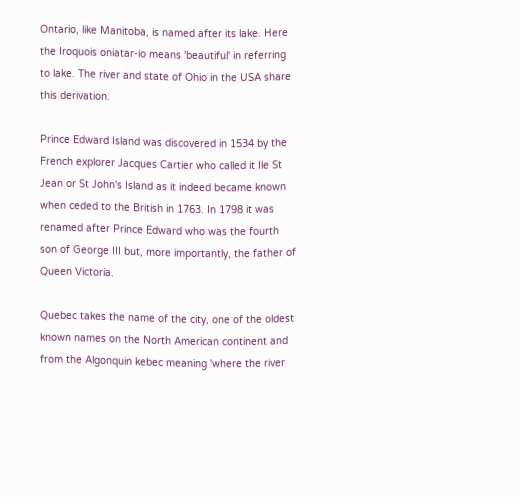Ontario, like Manitoba, is named after its lake. Here the Iroquois oniatar-io means 'beautiful' in referring to lake. The river and state of Ohio in the USA share this derivation.

Prince Edward Island was discovered in 1534 by the French explorer Jacques Cartier who called it Ile St Jean or St John's Island as it indeed became known when ceded to the British in 1763. In 1798 it was renamed after Prince Edward who was the fourth son of George III but, more importantly, the father of Queen Victoria.

Quebec takes the name of the city, one of the oldest known names on the North American continent and from the Algonquin kebec meaning 'where the river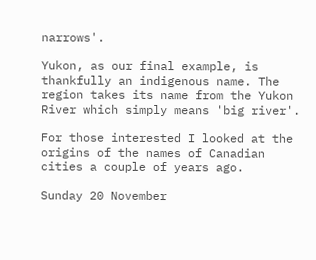narrows'.

Yukon, as our final example, is thankfully an indigenous name. The region takes its name from the Yukon River which simply means 'big river'.

For those interested I looked at the origins of the names of Canadian cities a couple of years ago.

Sunday 20 November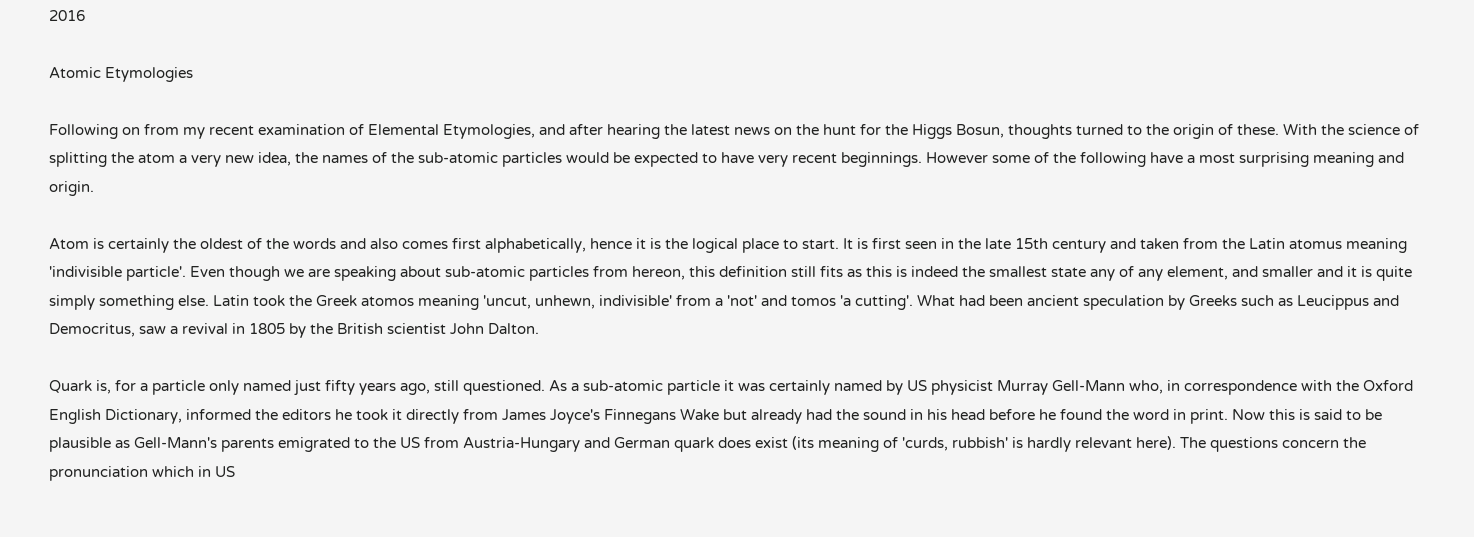2016

Atomic Etymologies

Following on from my recent examination of Elemental Etymologies, and after hearing the latest news on the hunt for the Higgs Bosun, thoughts turned to the origin of these. With the science of splitting the atom a very new idea, the names of the sub-atomic particles would be expected to have very recent beginnings. However some of the following have a most surprising meaning and origin.

Atom is certainly the oldest of the words and also comes first alphabetically, hence it is the logical place to start. It is first seen in the late 15th century and taken from the Latin atomus meaning 'indivisible particle'. Even though we are speaking about sub-atomic particles from hereon, this definition still fits as this is indeed the smallest state any of any element, and smaller and it is quite simply something else. Latin took the Greek atomos meaning 'uncut, unhewn, indivisible' from a 'not' and tomos 'a cutting'. What had been ancient speculation by Greeks such as Leucippus and Democritus, saw a revival in 1805 by the British scientist John Dalton.

Quark is, for a particle only named just fifty years ago, still questioned. As a sub-atomic particle it was certainly named by US physicist Murray Gell-Mann who, in correspondence with the Oxford English Dictionary, informed the editors he took it directly from James Joyce's Finnegans Wake but already had the sound in his head before he found the word in print. Now this is said to be plausible as Gell-Mann's parents emigrated to the US from Austria-Hungary and German quark does exist (its meaning of 'curds, rubbish' is hardly relevant here). The questions concern the pronunciation which in US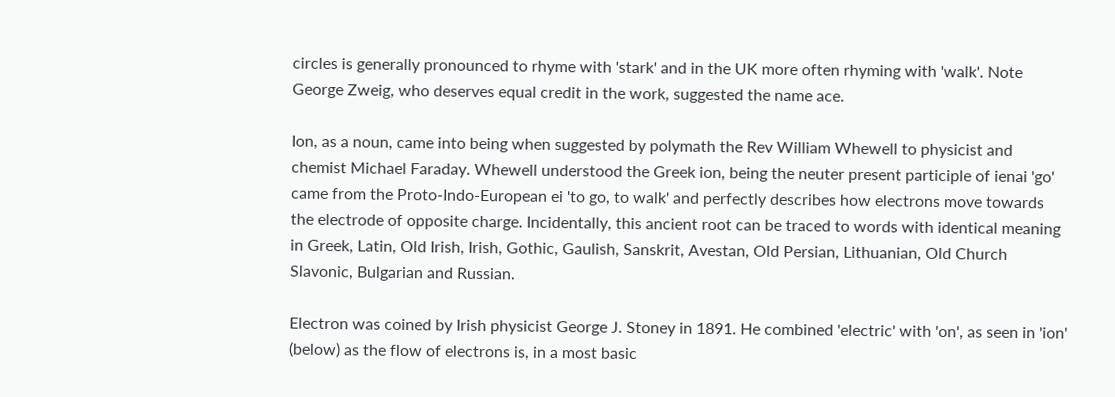circles is generally pronounced to rhyme with 'stark' and in the UK more often rhyming with 'walk'. Note George Zweig, who deserves equal credit in the work, suggested the name ace.

Ion, as a noun, came into being when suggested by polymath the Rev William Whewell to physicist and chemist Michael Faraday. Whewell understood the Greek ion, being the neuter present participle of ienai 'go' came from the Proto-Indo-European ei 'to go, to walk' and perfectly describes how electrons move towards the electrode of opposite charge. Incidentally, this ancient root can be traced to words with identical meaning in Greek, Latin, Old Irish, Irish, Gothic, Gaulish, Sanskrit, Avestan, Old Persian, Lithuanian, Old Church Slavonic, Bulgarian and Russian.

Electron was coined by Irish physicist George J. Stoney in 1891. He combined 'electric' with 'on', as seen in 'ion' (below) as the flow of electrons is, in a most basic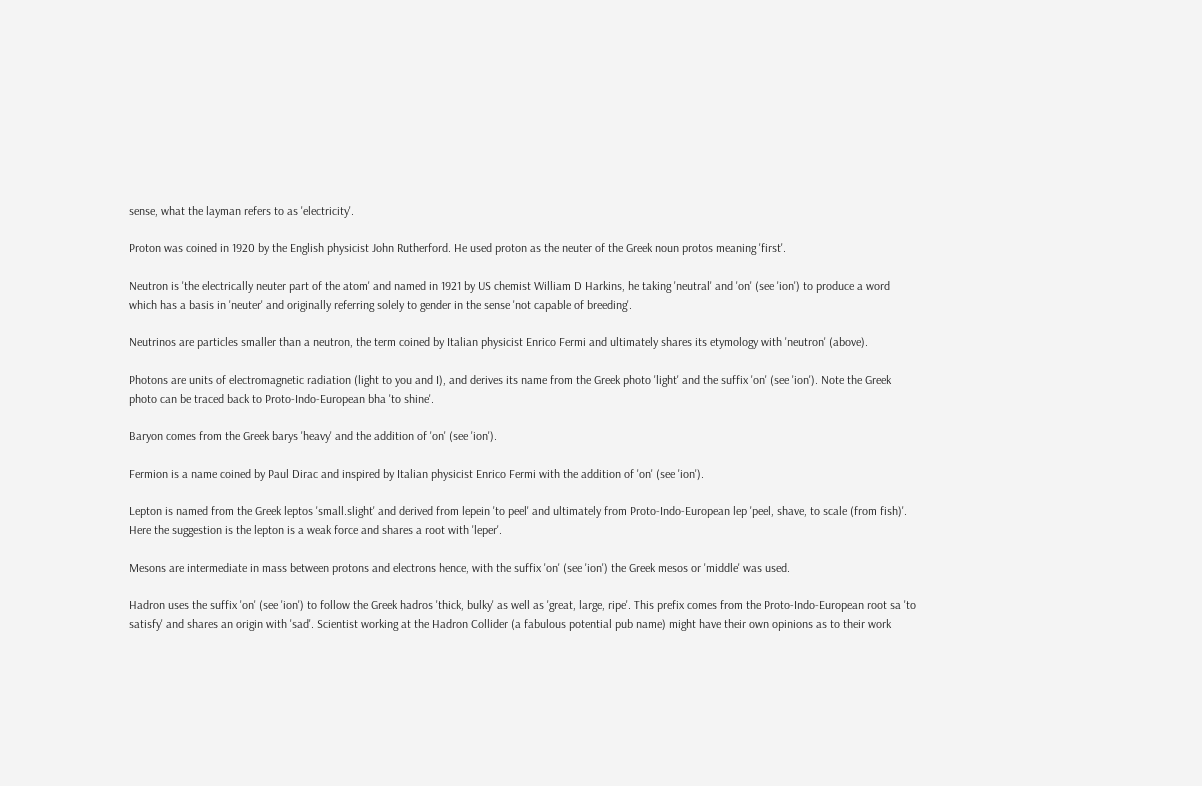sense, what the layman refers to as 'electricity'.

Proton was coined in 1920 by the English physicist John Rutherford. He used proton as the neuter of the Greek noun protos meaning 'first'.

Neutron is 'the electrically neuter part of the atom' and named in 1921 by US chemist William D Harkins, he taking 'neutral' and 'on' (see 'ion') to produce a word which has a basis in 'neuter' and originally referring solely to gender in the sense 'not capable of breeding'.

Neutrinos are particles smaller than a neutron, the term coined by Italian physicist Enrico Fermi and ultimately shares its etymology with 'neutron' (above).

Photons are units of electromagnetic radiation (light to you and I), and derives its name from the Greek photo 'light' and the suffix 'on' (see 'ion'). Note the Greek photo can be traced back to Proto-Indo-European bha 'to shine'.

Baryon comes from the Greek barys 'heavy' and the addition of 'on' (see 'ion').

Fermion is a name coined by Paul Dirac and inspired by Italian physicist Enrico Fermi with the addition of 'on' (see 'ion').

Lepton is named from the Greek leptos 'small.slight' and derived from lepein 'to peel' and ultimately from Proto-Indo-European lep 'peel, shave, to scale (from fish)'. Here the suggestion is the lepton is a weak force and shares a root with 'leper'.

Mesons are intermediate in mass between protons and electrons hence, with the suffix 'on' (see 'ion') the Greek mesos or 'middle' was used.

Hadron uses the suffix 'on' (see 'ion') to follow the Greek hadros 'thick, bulky' as well as 'great, large, ripe'. This prefix comes from the Proto-Indo-European root sa 'to satisfy' and shares an origin with 'sad'. Scientist working at the Hadron Collider (a fabulous potential pub name) might have their own opinions as to their work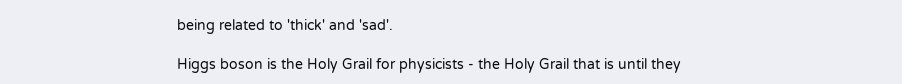being related to 'thick' and 'sad'.

Higgs boson is the Holy Grail for physicists - the Holy Grail that is until they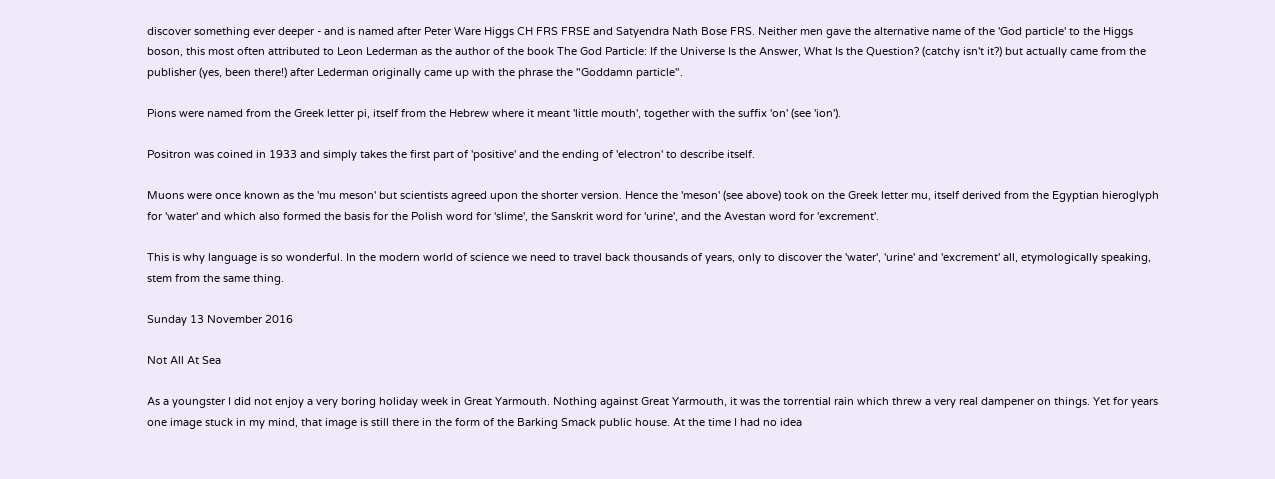discover something ever deeper - and is named after Peter Ware Higgs CH FRS FRSE and Satyendra Nath Bose FRS. Neither men gave the alternative name of the 'God particle' to the Higgs boson, this most often attributed to Leon Lederman as the author of the book The God Particle: If the Universe Is the Answer, What Is the Question? (catchy isn't it?) but actually came from the publisher (yes, been there!) after Lederman originally came up with the phrase the "Goddamn particle".

Pions were named from the Greek letter pi, itself from the Hebrew where it meant 'little mouth', together with the suffix 'on' (see 'ion').

Positron was coined in 1933 and simply takes the first part of 'positive' and the ending of 'electron' to describe itself.

Muons were once known as the 'mu meson' but scientists agreed upon the shorter version. Hence the 'meson' (see above) took on the Greek letter mu, itself derived from the Egyptian hieroglyph for 'water' and which also formed the basis for the Polish word for 'slime', the Sanskrit word for 'urine', and the Avestan word for 'excrement'.

This is why language is so wonderful. In the modern world of science we need to travel back thousands of years, only to discover the 'water', 'urine' and 'excrement' all, etymologically speaking, stem from the same thing.

Sunday 13 November 2016

Not All At Sea

As a youngster I did not enjoy a very boring holiday week in Great Yarmouth. Nothing against Great Yarmouth, it was the torrential rain which threw a very real dampener on things. Yet for years one image stuck in my mind, that image is still there in the form of the Barking Smack public house. At the time I had no idea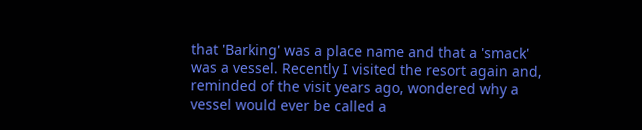that 'Barking' was a place name and that a 'smack' was a vessel. Recently I visited the resort again and, reminded of the visit years ago, wondered why a vessel would ever be called a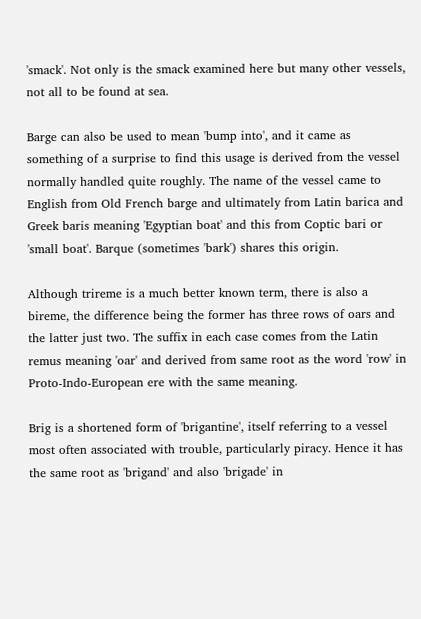'smack'. Not only is the smack examined here but many other vessels, not all to be found at sea.

Barge can also be used to mean 'bump into', and it came as something of a surprise to find this usage is derived from the vessel normally handled quite roughly. The name of the vessel came to English from Old French barge and ultimately from Latin barica and Greek baris meaning 'Egyptian boat' and this from Coptic bari or 'small boat'. Barque (sometimes 'bark') shares this origin.

Although trireme is a much better known term, there is also a bireme, the difference being the former has three rows of oars and the latter just two. The suffix in each case comes from the Latin remus meaning 'oar' and derived from same root as the word 'row' in Proto-Indo-European ere with the same meaning.

Brig is a shortened form of 'brigantine', itself referring to a vessel most often associated with trouble, particularly piracy. Hence it has the same root as 'brigand' and also 'brigade' in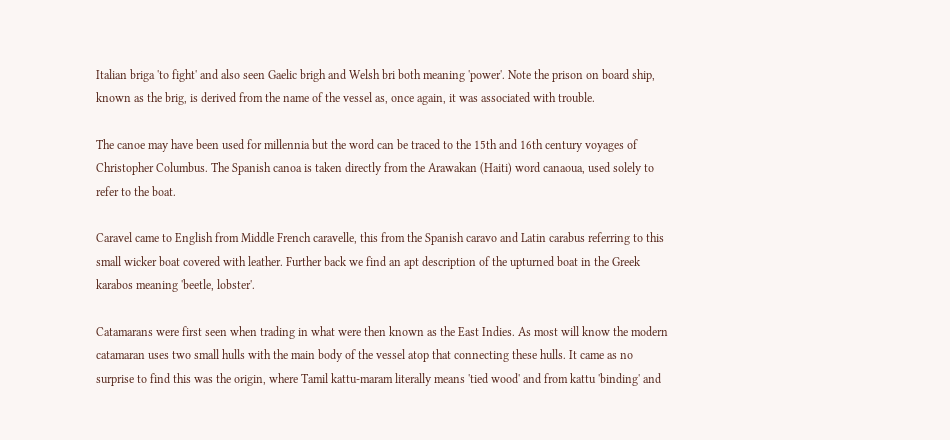Italian briga 'to fight' and also seen Gaelic brigh and Welsh bri both meaning 'power'. Note the prison on board ship, known as the brig, is derived from the name of the vessel as, once again, it was associated with trouble.

The canoe may have been used for millennia but the word can be traced to the 15th and 16th century voyages of Christopher Columbus. The Spanish canoa is taken directly from the Arawakan (Haiti) word canaoua, used solely to refer to the boat.

Caravel came to English from Middle French caravelle, this from the Spanish caravo and Latin carabus referring to this small wicker boat covered with leather. Further back we find an apt description of the upturned boat in the Greek karabos meaning 'beetle, lobster'.

Catamarans were first seen when trading in what were then known as the East Indies. As most will know the modern catamaran uses two small hulls with the main body of the vessel atop that connecting these hulls. It came as no surprise to find this was the origin, where Tamil kattu-maram literally means 'tied wood' and from kattu 'binding' and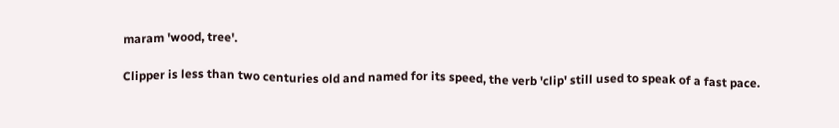maram 'wood, tree'.

Clipper is less than two centuries old and named for its speed, the verb 'clip' still used to speak of a fast pace.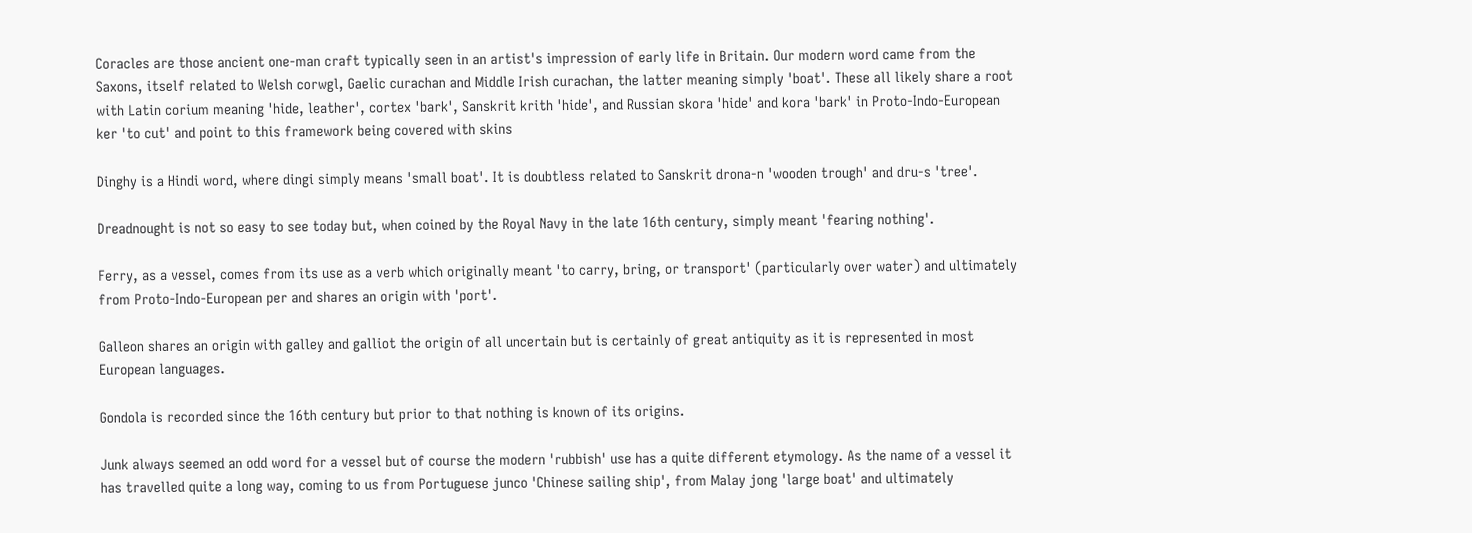Coracles are those ancient one-man craft typically seen in an artist's impression of early life in Britain. Our modern word came from the Saxons, itself related to Welsh corwgl, Gaelic curachan and Middle Irish curachan, the latter meaning simply 'boat'. These all likely share a root with Latin corium meaning 'hide, leather', cortex 'bark', Sanskrit krith 'hide', and Russian skora 'hide' and kora 'bark' in Proto-Indo-European ker 'to cut' and point to this framework being covered with skins

Dinghy is a Hindi word, where dingi simply means 'small boat'. It is doubtless related to Sanskrit drona-n 'wooden trough' and dru-s 'tree'.

Dreadnought is not so easy to see today but, when coined by the Royal Navy in the late 16th century, simply meant 'fearing nothing'.

Ferry, as a vessel, comes from its use as a verb which originally meant 'to carry, bring, or transport' (particularly over water) and ultimately from Proto-Indo-European per and shares an origin with 'port'.

Galleon shares an origin with galley and galliot the origin of all uncertain but is certainly of great antiquity as it is represented in most European languages.

Gondola is recorded since the 16th century but prior to that nothing is known of its origins.

Junk always seemed an odd word for a vessel but of course the modern 'rubbish' use has a quite different etymology. As the name of a vessel it has travelled quite a long way, coming to us from Portuguese junco 'Chinese sailing ship', from Malay jong 'large boat' and ultimately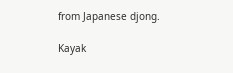from Japanese djong.

Kayak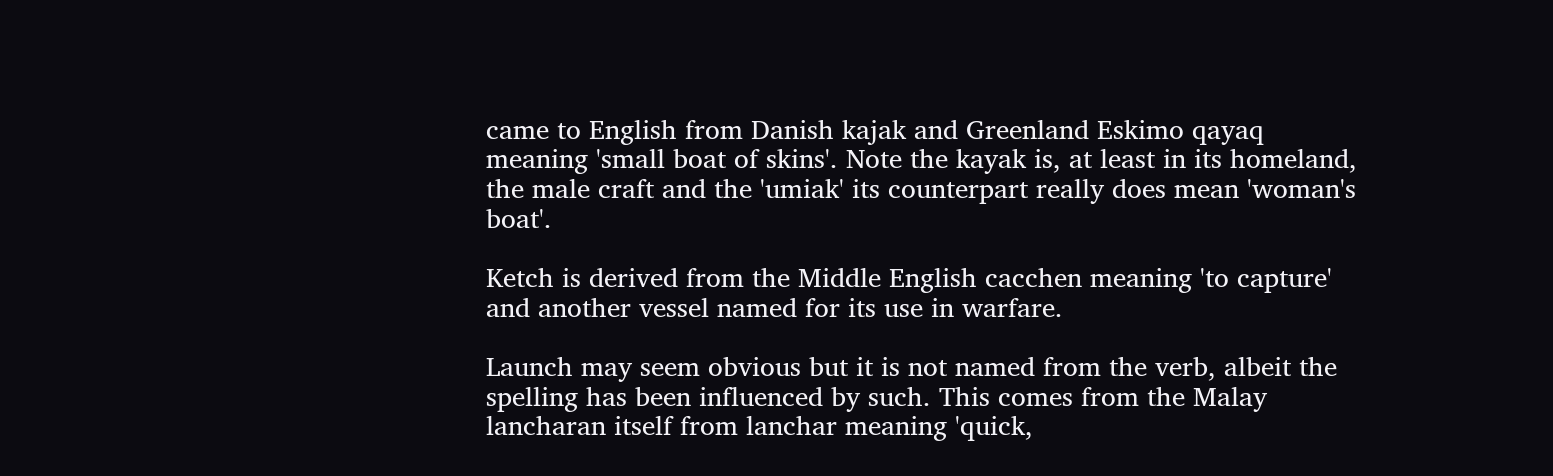came to English from Danish kajak and Greenland Eskimo qayaq meaning 'small boat of skins'. Note the kayak is, at least in its homeland, the male craft and the 'umiak' its counterpart really does mean 'woman's boat'.

Ketch is derived from the Middle English cacchen meaning 'to capture' and another vessel named for its use in warfare.

Launch may seem obvious but it is not named from the verb, albeit the spelling has been influenced by such. This comes from the Malay lancharan itself from lanchar meaning 'quick,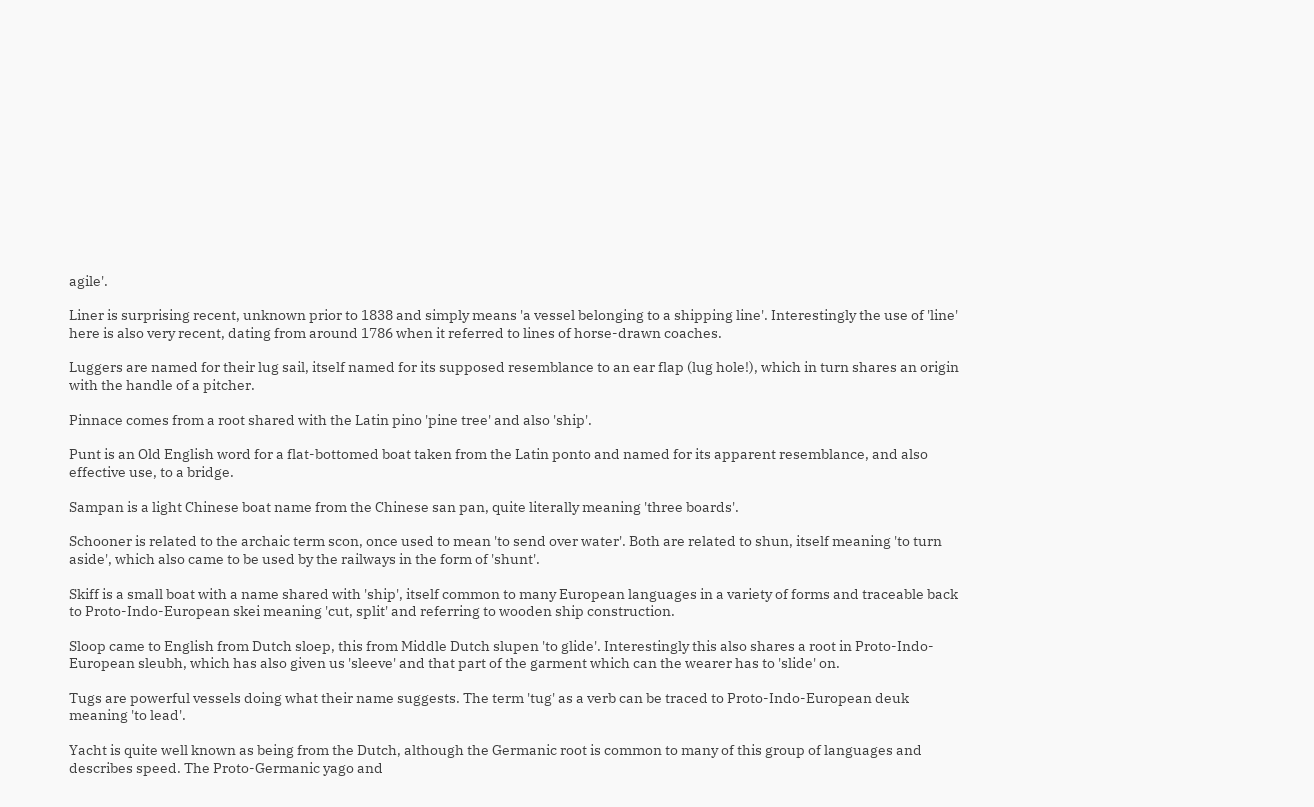agile'.

Liner is surprising recent, unknown prior to 1838 and simply means 'a vessel belonging to a shipping line'. Interestingly the use of 'line' here is also very recent, dating from around 1786 when it referred to lines of horse-drawn coaches.

Luggers are named for their lug sail, itself named for its supposed resemblance to an ear flap (lug hole!), which in turn shares an origin with the handle of a pitcher.

Pinnace comes from a root shared with the Latin pino 'pine tree' and also 'ship'.

Punt is an Old English word for a flat-bottomed boat taken from the Latin ponto and named for its apparent resemblance, and also effective use, to a bridge.

Sampan is a light Chinese boat name from the Chinese san pan, quite literally meaning 'three boards'.

Schooner is related to the archaic term scon, once used to mean 'to send over water'. Both are related to shun, itself meaning 'to turn aside', which also came to be used by the railways in the form of 'shunt'.

Skiff is a small boat with a name shared with 'ship', itself common to many European languages in a variety of forms and traceable back to Proto-Indo-European skei meaning 'cut, split' and referring to wooden ship construction.

Sloop came to English from Dutch sloep, this from Middle Dutch slupen 'to glide'. Interestingly this also shares a root in Proto-Indo-European sleubh, which has also given us 'sleeve' and that part of the garment which can the wearer has to 'slide' on.

Tugs are powerful vessels doing what their name suggests. The term 'tug' as a verb can be traced to Proto-Indo-European deuk meaning 'to lead'.

Yacht is quite well known as being from the Dutch, although the Germanic root is common to many of this group of languages and describes speed. The Proto-Germanic yago and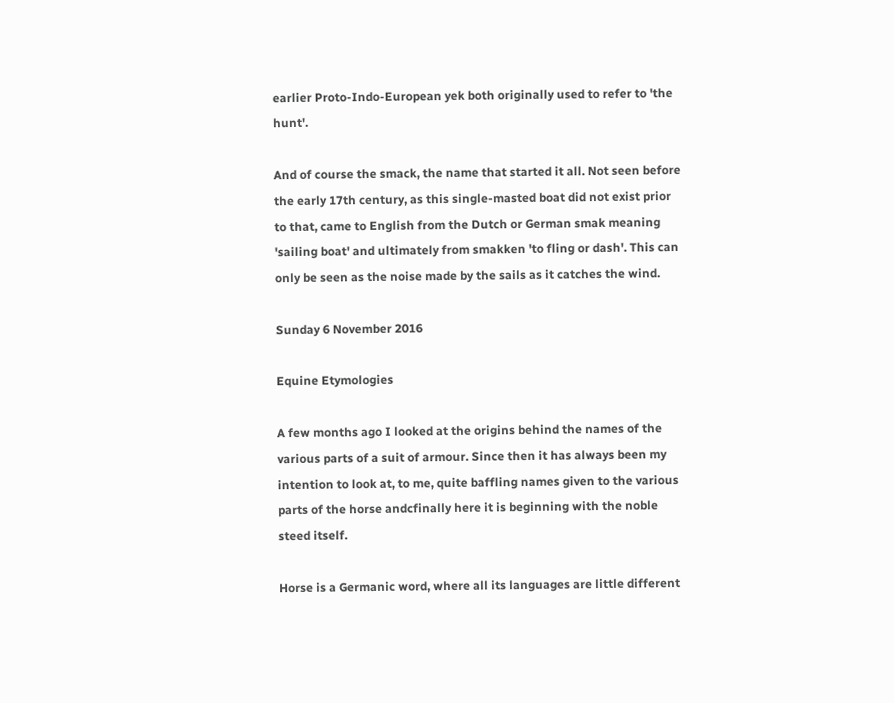earlier Proto-Indo-European yek both originally used to refer to 'the hunt'.

And of course the smack, the name that started it all. Not seen before the early 17th century, as this single-masted boat did not exist prior to that, came to English from the Dutch or German smak meaning 'sailing boat' and ultimately from smakken 'to fling or dash'. This can only be seen as the noise made by the sails as it catches the wind.

Sunday 6 November 2016

Equine Etymologies

A few months ago I looked at the origins behind the names of the various parts of a suit of armour. Since then it has always been my intention to look at, to me, quite baffling names given to the various parts of the horse andcfinally here it is beginning with the noble steed itself.

Horse is a Germanic word, where all its languages are little different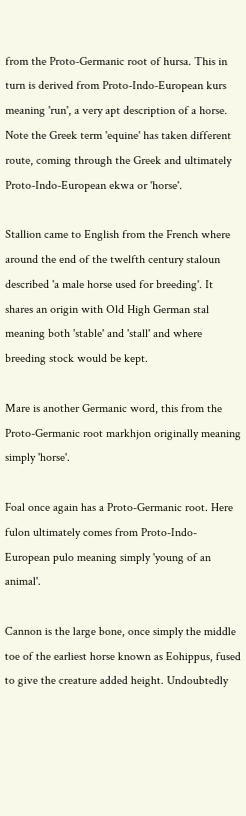from the Proto-Germanic root of hursa. This in turn is derived from Proto-Indo-European kurs meaning 'run', a very apt description of a horse. Note the Greek term 'equine' has taken different route, coming through the Greek and ultimately Proto-Indo-European ekwa or 'horse'.

Stallion came to English from the French where around the end of the twelfth century staloun described 'a male horse used for breeding'. It shares an origin with Old High German stal meaning both 'stable' and 'stall' and where breeding stock would be kept.

Mare is another Germanic word, this from the Proto-Germanic root markhjon originally meaning simply 'horse'.

Foal once again has a Proto-Germanic root. Here fulon ultimately comes from Proto-Indo-European pulo meaning simply 'young of an animal'.

Cannon is the large bone, once simply the middle toe of the earliest horse known as Eohippus, fused to give the creature added height. Undoubtedly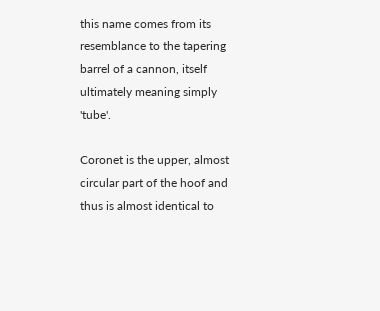this name comes from its resemblance to the tapering barrel of a cannon, itself ultimately meaning simply 'tube'.

Coronet is the upper, almost circular part of the hoof and thus is almost identical to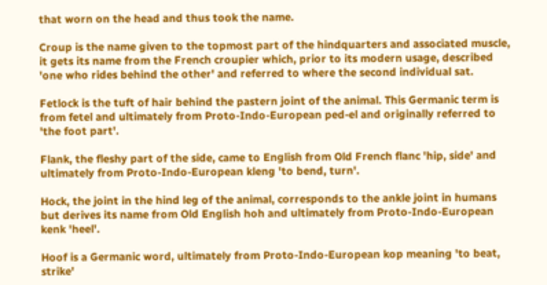that worn on the head and thus took the name.

Croup is the name given to the topmost part of the hindquarters and associated muscle, it gets its name from the French croupier which, prior to its modern usage, described 'one who rides behind the other' and referred to where the second individual sat.

Fetlock is the tuft of hair behind the pastern joint of the animal. This Germanic term is from fetel and ultimately from Proto-Indo-European ped-el and originally referred to 'the foot part'.

Flank, the fleshy part of the side, came to English from Old French flanc 'hip, side' and ultimately from Proto-Indo-European kleng 'to bend, turn'.

Hock, the joint in the hind leg of the animal, corresponds to the ankle joint in humans but derives its name from Old English hoh and ultimately from Proto-Indo-European kenk 'heel'.

Hoof is a Germanic word, ultimately from Proto-Indo-European kop meaning 'to beat, strike'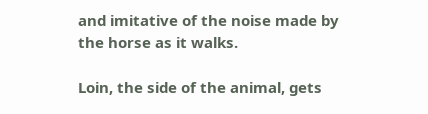and imitative of the noise made by the horse as it walks.

Loin, the side of the animal, gets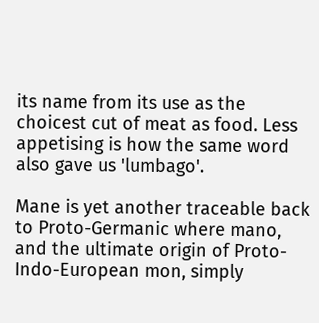its name from its use as the choicest cut of meat as food. Less appetising is how the same word also gave us 'lumbago'.

Mane is yet another traceable back to Proto-Germanic where mano, and the ultimate origin of Proto-Indo-European mon, simply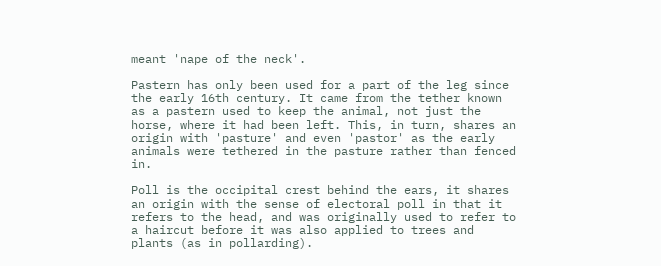meant 'nape of the neck'.

Pastern has only been used for a part of the leg since the early 16th century. It came from the tether known as a pastern used to keep the animal, not just the horse, where it had been left. This, in turn, shares an origin with 'pasture' and even 'pastor' as the early animals were tethered in the pasture rather than fenced in.

Poll is the occipital crest behind the ears, it shares an origin with the sense of electoral poll in that it refers to the head, and was originally used to refer to a haircut before it was also applied to trees and plants (as in pollarding).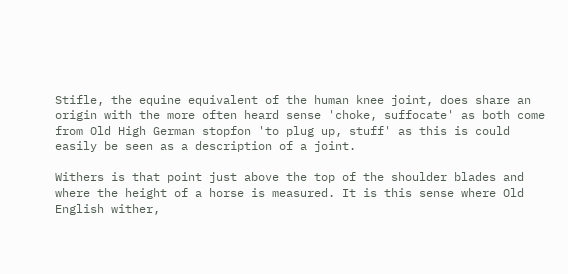Stifle, the equine equivalent of the human knee joint, does share an origin with the more often heard sense 'choke, suffocate' as both come from Old High German stopfon 'to plug up, stuff' as this is could easily be seen as a description of a joint.

Withers is that point just above the top of the shoulder blades and where the height of a horse is measured. It is this sense where Old English wither,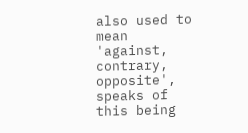also used to mean 'against, contrary, opposite', speaks of this being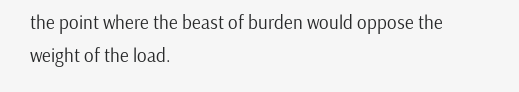the point where the beast of burden would oppose the weight of the load.